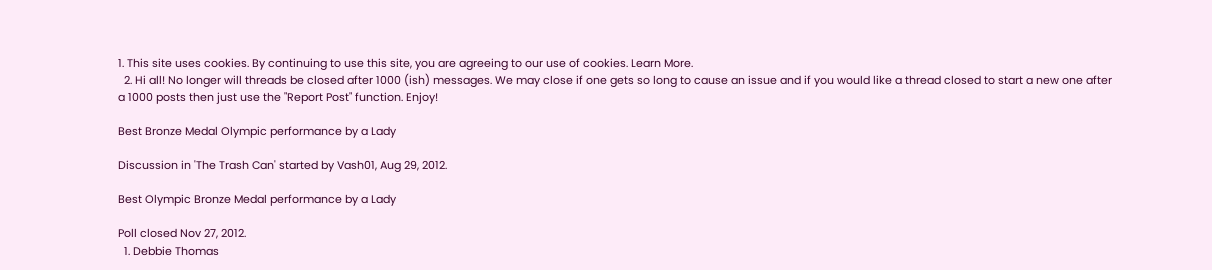1. This site uses cookies. By continuing to use this site, you are agreeing to our use of cookies. Learn More.
  2. Hi all! No longer will threads be closed after 1000 (ish) messages. We may close if one gets so long to cause an issue and if you would like a thread closed to start a new one after a 1000 posts then just use the "Report Post" function. Enjoy!

Best Bronze Medal Olympic performance by a Lady

Discussion in 'The Trash Can' started by Vash01, Aug 29, 2012.

Best Olympic Bronze Medal performance by a Lady

Poll closed Nov 27, 2012.
  1. Debbie Thomas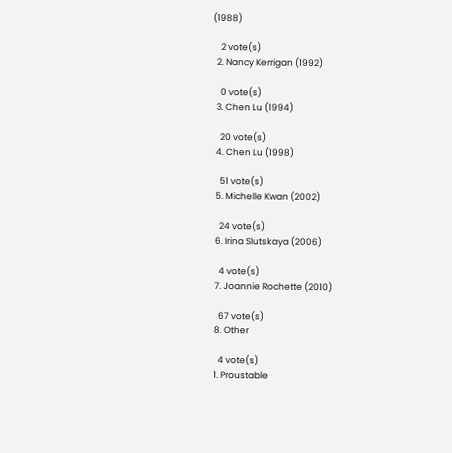(1988)

    2 vote(s)
  2. Nancy Kerrigan (1992)

    0 vote(s)
  3. Chen Lu (1994)

    20 vote(s)
  4. Chen Lu (1998)

    51 vote(s)
  5. Michelle Kwan (2002)

    24 vote(s)
  6. Irina Slutskaya (2006)

    4 vote(s)
  7. Joannie Rochette (2010)

    67 vote(s)
  8. Other

    4 vote(s)
  1. Proustable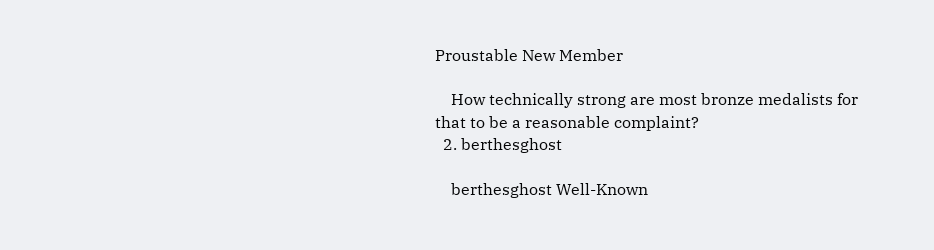Proustable New Member

    How technically strong are most bronze medalists for that to be a reasonable complaint?
  2. berthesghost

    berthesghost Well-Known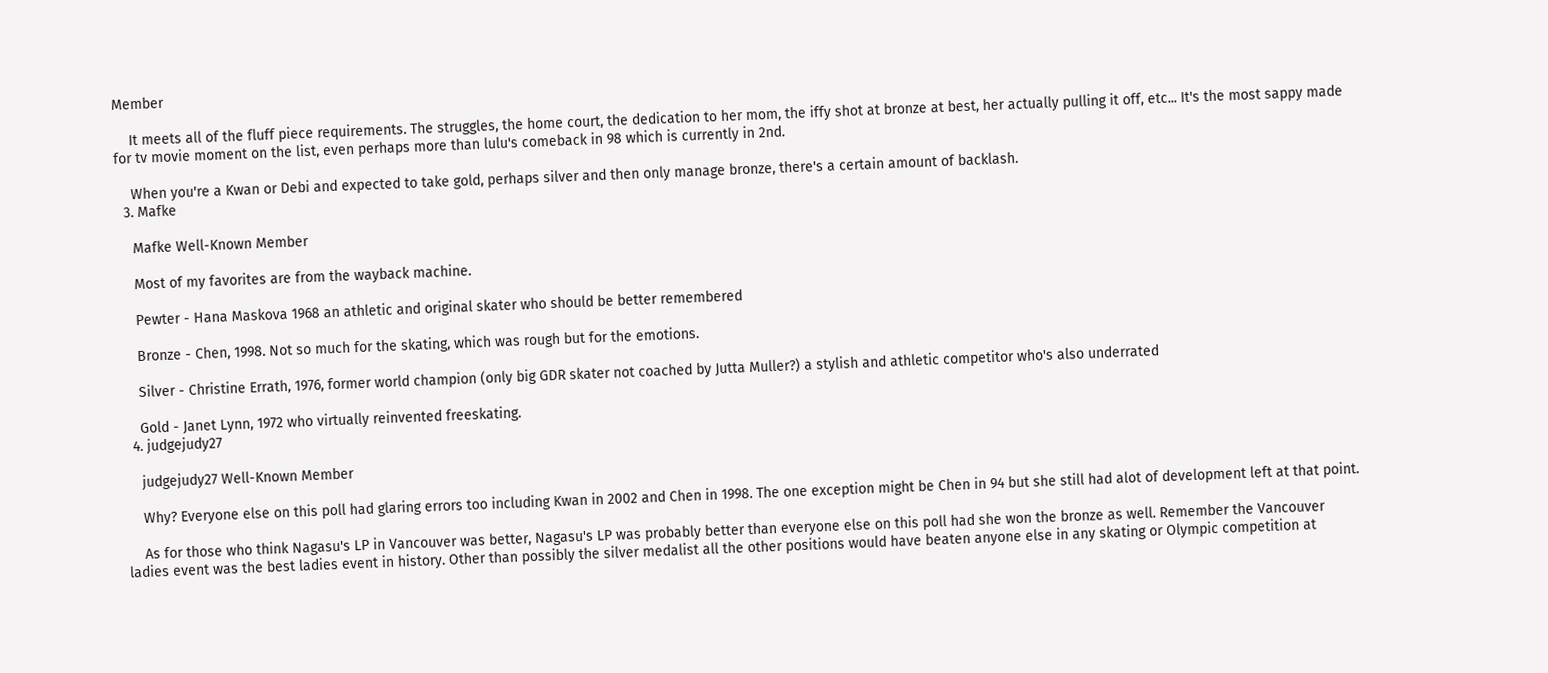Member

    It meets all of the fluff piece requirements. The struggles, the home court, the dedication to her mom, the iffy shot at bronze at best, her actually pulling it off, etc... It's the most sappy made for tv movie moment on the list, even perhaps more than lulu's comeback in 98 which is currently in 2nd.

    When you're a Kwan or Debi and expected to take gold, perhaps silver and then only manage bronze, there's a certain amount of backlash.
  3. Mafke

    Mafke Well-Known Member

    Most of my favorites are from the wayback machine.

    Pewter - Hana Maskova 1968 an athletic and original skater who should be better remembered

    Bronze - Chen, 1998. Not so much for the skating, which was rough but for the emotions.

    Silver - Christine Errath, 1976, former world champion (only big GDR skater not coached by Jutta Muller?) a stylish and athletic competitor who's also underrated

    Gold - Janet Lynn, 1972 who virtually reinvented freeskating.
  4. judgejudy27

    judgejudy27 Well-Known Member

    Why? Everyone else on this poll had glaring errors too including Kwan in 2002 and Chen in 1998. The one exception might be Chen in 94 but she still had alot of development left at that point.

    As for those who think Nagasu's LP in Vancouver was better, Nagasu's LP was probably better than everyone else on this poll had she won the bronze as well. Remember the Vancouver ladies event was the best ladies event in history. Other than possibly the silver medalist all the other positions would have beaten anyone else in any skating or Olympic competition at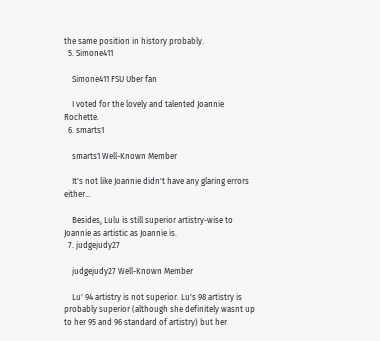the same position in history probably.
  5. Simone411

    Simone411 FSU Uber fan

    I voted for the lovely and talented Joannie Rochette.
  6. smarts1

    smarts1 Well-Known Member

    It's not like Joannie didn't have any glaring errors either...

    Besides, Lulu is still superior artistry-wise to Joannie as artistic as Joannie is.
  7. judgejudy27

    judgejudy27 Well-Known Member

    Lu' 94 artistry is not superior. Lu's 98 artistry is probably superior (although she definitely wasnt up to her 95 and 96 standard of artistry) but her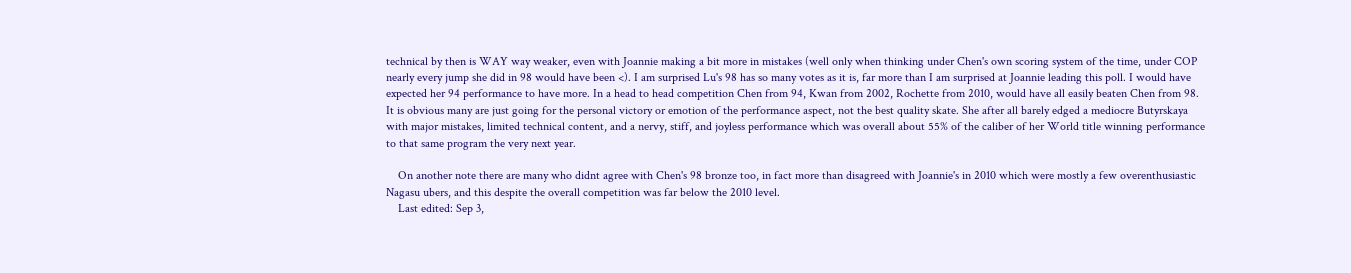technical by then is WAY way weaker, even with Joannie making a bit more in mistakes (well only when thinking under Chen's own scoring system of the time, under COP nearly every jump she did in 98 would have been <). I am surprised Lu's 98 has so many votes as it is, far more than I am surprised at Joannie leading this poll. I would have expected her 94 performance to have more. In a head to head competition Chen from 94, Kwan from 2002, Rochette from 2010, would have all easily beaten Chen from 98. It is obvious many are just going for the personal victory or emotion of the performance aspect, not the best quality skate. She after all barely edged a mediocre Butyrskaya with major mistakes, limited technical content, and a nervy, stiff, and joyless performance which was overall about 55% of the caliber of her World title winning performance to that same program the very next year.

    On another note there are many who didnt agree with Chen's 98 bronze too, in fact more than disagreed with Joannie's in 2010 which were mostly a few overenthusiastic Nagasu ubers, and this despite the overall competition was far below the 2010 level.
    Last edited: Sep 3,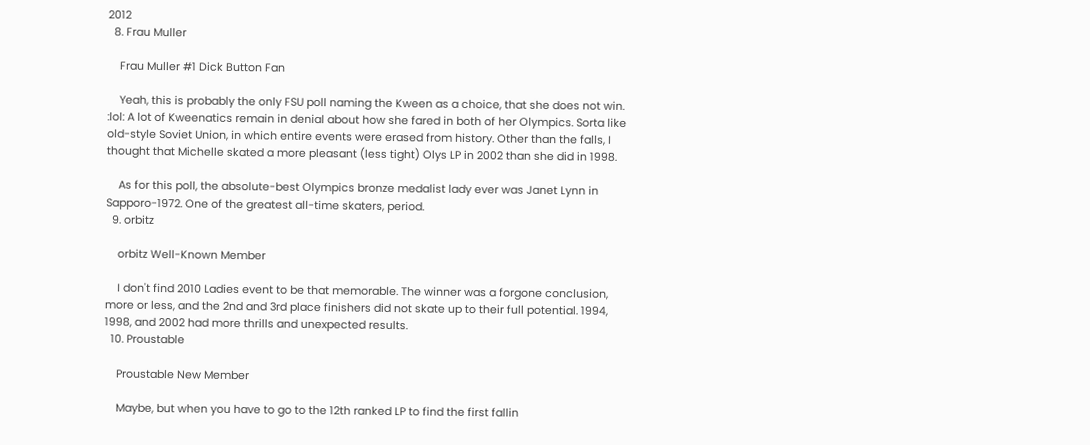2012
  8. Frau Muller

    Frau Muller #1 Dick Button Fan

    Yeah, this is probably the only FSU poll naming the Kween as a choice, that she does not win. :lol: A lot of Kweenatics remain in denial about how she fared in both of her Olympics. Sorta like old-style Soviet Union, in which entire events were erased from history. Other than the falls, I thought that Michelle skated a more pleasant (less tight) Olys LP in 2002 than she did in 1998.

    As for this poll, the absolute-best Olympics bronze medalist lady ever was Janet Lynn in Sapporo-1972. One of the greatest all-time skaters, period.
  9. orbitz

    orbitz Well-Known Member

    I don't find 2010 Ladies event to be that memorable. The winner was a forgone conclusion, more or less, and the 2nd and 3rd place finishers did not skate up to their full potential. 1994, 1998, and 2002 had more thrills and unexpected results.
  10. Proustable

    Proustable New Member

    Maybe, but when you have to go to the 12th ranked LP to find the first fallin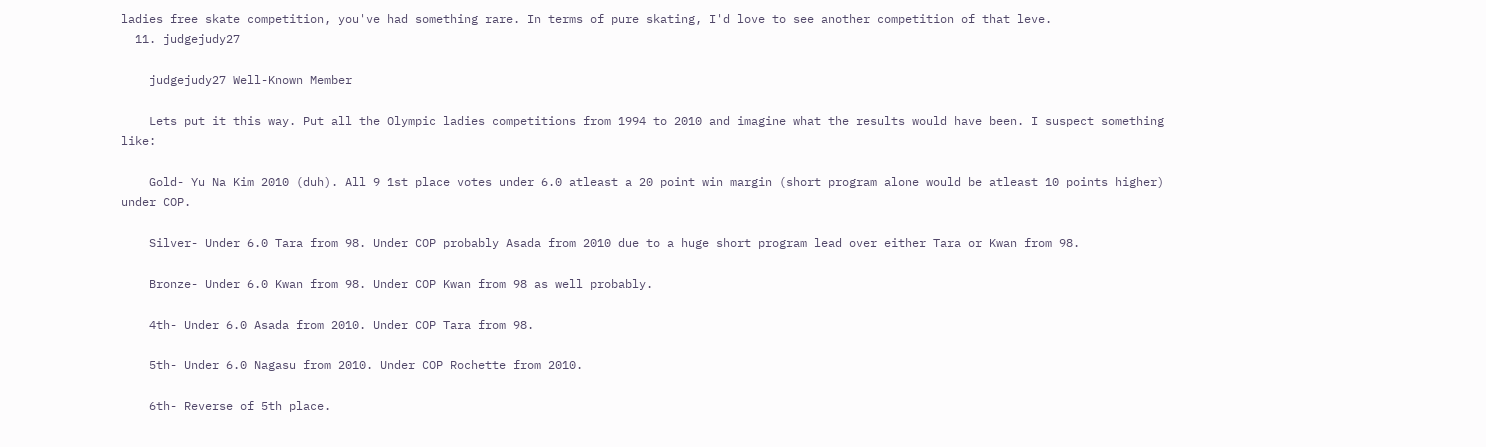ladies free skate competition, you've had something rare. In terms of pure skating, I'd love to see another competition of that leve.
  11. judgejudy27

    judgejudy27 Well-Known Member

    Lets put it this way. Put all the Olympic ladies competitions from 1994 to 2010 and imagine what the results would have been. I suspect something like:

    Gold- Yu Na Kim 2010 (duh). All 9 1st place votes under 6.0 atleast a 20 point win margin (short program alone would be atleast 10 points higher) under COP.

    Silver- Under 6.0 Tara from 98. Under COP probably Asada from 2010 due to a huge short program lead over either Tara or Kwan from 98.

    Bronze- Under 6.0 Kwan from 98. Under COP Kwan from 98 as well probably.

    4th- Under 6.0 Asada from 2010. Under COP Tara from 98.

    5th- Under 6.0 Nagasu from 2010. Under COP Rochette from 2010.

    6th- Reverse of 5th place.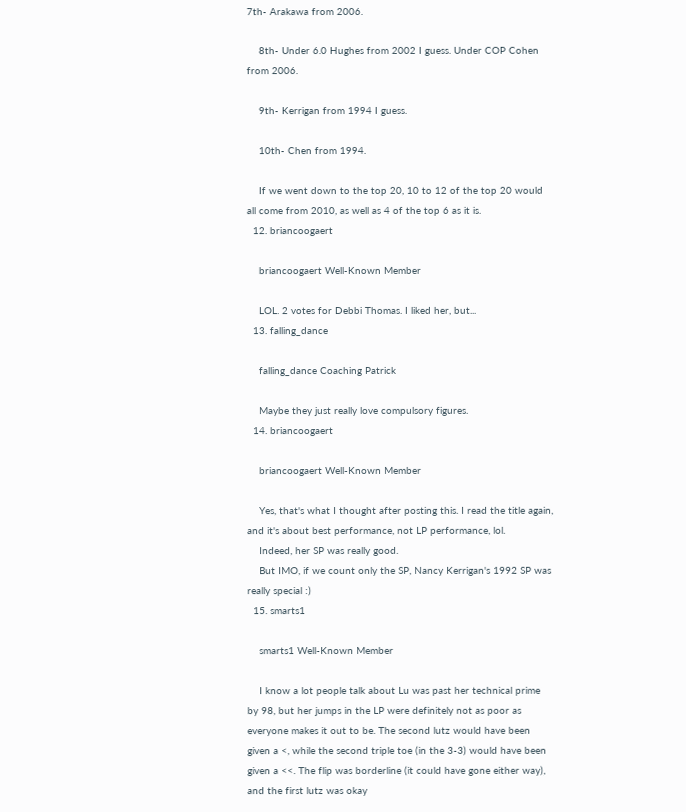7th- Arakawa from 2006.

    8th- Under 6.0 Hughes from 2002 I guess. Under COP Cohen from 2006.

    9th- Kerrigan from 1994 I guess.

    10th- Chen from 1994.

    If we went down to the top 20, 10 to 12 of the top 20 would all come from 2010, as well as 4 of the top 6 as it is.
  12. briancoogaert

    briancoogaert Well-Known Member

    LOL. 2 votes for Debbi Thomas. I liked her, but...
  13. falling_dance

    falling_dance Coaching Patrick

    Maybe they just really love compulsory figures.
  14. briancoogaert

    briancoogaert Well-Known Member

    Yes, that's what I thought after posting this. I read the title again, and it's about best performance, not LP performance, lol.
    Indeed, her SP was really good.
    But IMO, if we count only the SP, Nancy Kerrigan's 1992 SP was really special :)
  15. smarts1

    smarts1 Well-Known Member

    I know a lot people talk about Lu was past her technical prime by 98, but her jumps in the LP were definitely not as poor as everyone makes it out to be. The second lutz would have been given a <, while the second triple toe (in the 3-3) would have been given a <<. The flip was borderline (it could have gone either way), and the first lutz was okay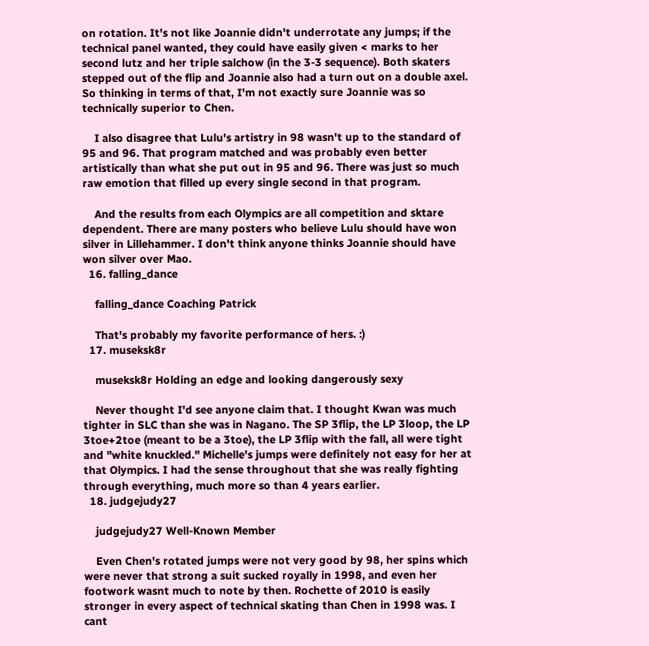on rotation. It's not like Joannie didn't underrotate any jumps; if the technical panel wanted, they could have easily given < marks to her second lutz and her triple salchow (in the 3-3 sequence). Both skaters stepped out of the flip and Joannie also had a turn out on a double axel. So thinking in terms of that, I'm not exactly sure Joannie was so technically superior to Chen.

    I also disagree that Lulu's artistry in 98 wasn't up to the standard of 95 and 96. That program matched and was probably even better artistically than what she put out in 95 and 96. There was just so much raw emotion that filled up every single second in that program.

    And the results from each Olympics are all competition and sktare dependent. There are many posters who believe Lulu should have won silver in Lillehammer. I don't think anyone thinks Joannie should have won silver over Mao.
  16. falling_dance

    falling_dance Coaching Patrick

    That's probably my favorite performance of hers. :)
  17. museksk8r

    museksk8r Holding an edge and looking dangerously sexy

    Never thought I'd see anyone claim that. I thought Kwan was much tighter in SLC than she was in Nagano. The SP 3flip, the LP 3loop, the LP 3toe+2toe (meant to be a 3toe), the LP 3flip with the fall, all were tight and "white knuckled." Michelle's jumps were definitely not easy for her at that Olympics. I had the sense throughout that she was really fighting through everything, much more so than 4 years earlier.
  18. judgejudy27

    judgejudy27 Well-Known Member

    Even Chen's rotated jumps were not very good by 98, her spins which were never that strong a suit sucked royally in 1998, and even her footwork wasnt much to note by then. Rochette of 2010 is easily stronger in every aspect of technical skating than Chen in 1998 was. I cant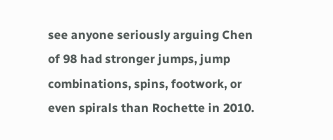see anyone seriously arguing Chen of 98 had stronger jumps, jump combinations, spins, footwork, or even spirals than Rochette in 2010.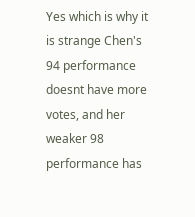Yes which is why it is strange Chen's 94 performance doesnt have more votes, and her weaker 98 performance has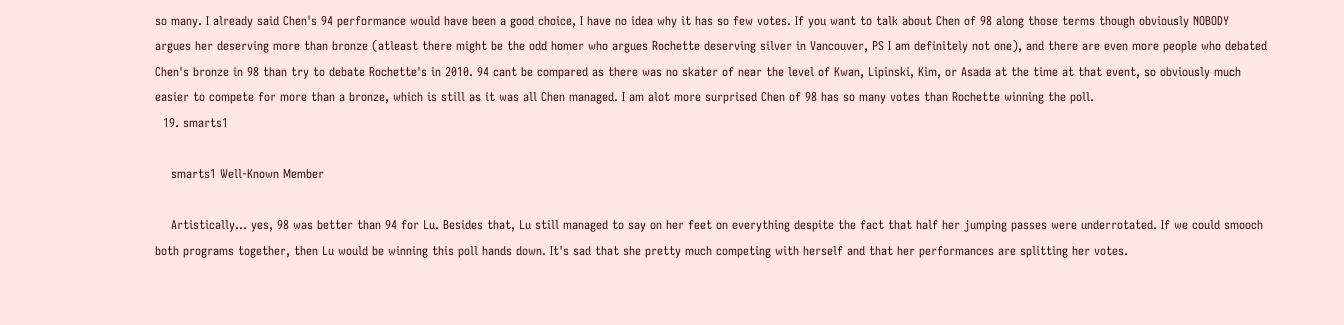so many. I already said Chen's 94 performance would have been a good choice, I have no idea why it has so few votes. If you want to talk about Chen of 98 along those terms though obviously NOBODY argues her deserving more than bronze (atleast there might be the odd homer who argues Rochette deserving silver in Vancouver, PS I am definitely not one), and there are even more people who debated Chen's bronze in 98 than try to debate Rochette's in 2010. 94 cant be compared as there was no skater of near the level of Kwan, Lipinski, Kim, or Asada at the time at that event, so obviously much easier to compete for more than a bronze, which is still as it was all Chen managed. I am alot more surprised Chen of 98 has so many votes than Rochette winning the poll.
  19. smarts1

    smarts1 Well-Known Member

    Artistically... yes, 98 was better than 94 for Lu. Besides that, Lu still managed to say on her feet on everything despite the fact that half her jumping passes were underrotated. If we could smooch both programs together, then Lu would be winning this poll hands down. It's sad that she pretty much competing with herself and that her performances are splitting her votes.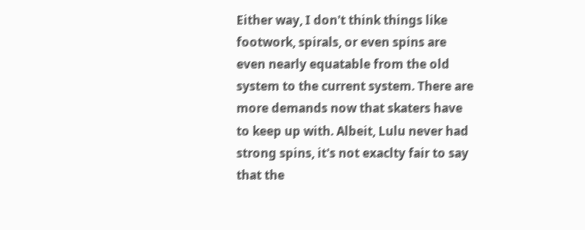Either way, I don't think things like footwork, spirals, or even spins are even nearly equatable from the old system to the current system. There are more demands now that skaters have to keep up with. Albeit, Lulu never had strong spins, it's not exaclty fair to say that the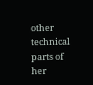other technical parts of her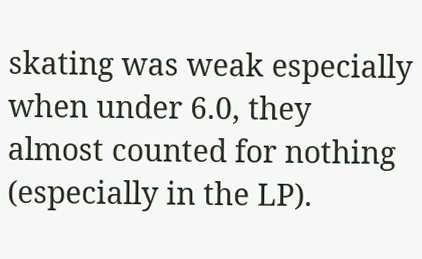skating was weak especially when under 6.0, they almost counted for nothing (especially in the LP).